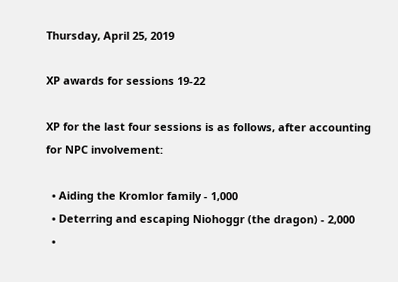Thursday, April 25, 2019

XP awards for sessions 19-22

XP for the last four sessions is as follows, after accounting for NPC involvement:

  • Aiding the Kromlor family - 1,000
  • Deterring and escaping Niohoggr (the dragon) - 2,000
  •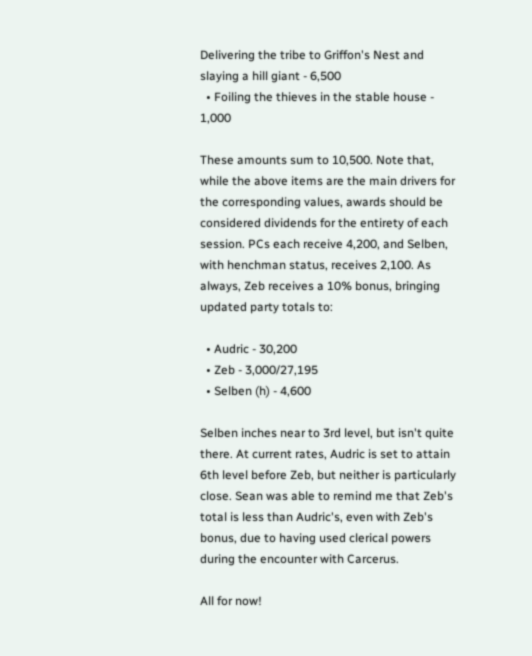Delivering the tribe to Griffon's Nest and slaying a hill giant - 6,500
  • Foiling the thieves in the stable house - 1,000

These amounts sum to 10,500. Note that, while the above items are the main drivers for the corresponding values, awards should be considered dividends for the entirety of each session. PCs each receive 4,200, and Selben, with henchman status, receives 2,100. As always, Zeb receives a 10% bonus, bringing updated party totals to:

  • Audric - 30,200
  • Zeb - 3,000/27,195
  • Selben (h) - 4,600

Selben inches near to 3rd level, but isn't quite there. At current rates, Audric is set to attain 6th level before Zeb, but neither is particularly close. Sean was able to remind me that Zeb's total is less than Audric's, even with Zeb's bonus, due to having used clerical powers during the encounter with Carcerus.

All for now!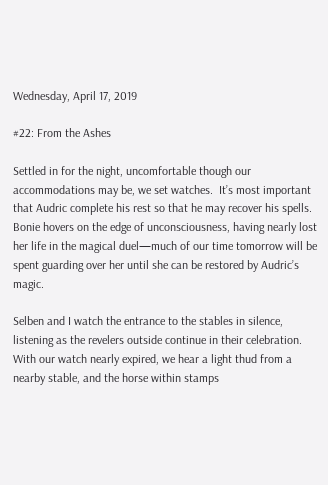Wednesday, April 17, 2019

#22: From the Ashes

Settled in for the night, uncomfortable though our accommodations may be, we set watches.  It’s most important that Audric complete his rest so that he may recover his spells.  Bonie hovers on the edge of unconsciousness, having nearly lost her life in the magical duel—much of our time tomorrow will be spent guarding over her until she can be restored by Audric’s magic.

Selben and I watch the entrance to the stables in silence, listening as the revelers outside continue in their celebration.  With our watch nearly expired, we hear a light thud from a nearby stable, and the horse within stamps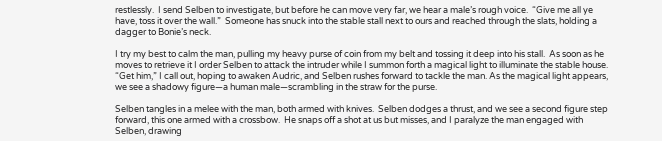restlessly.  I send Selben to investigate, but before he can move very far, we hear a male’s rough voice.  “Give me all ye have, toss it over the wall.”  Someone has snuck into the stable stall next to ours and reached through the slats, holding a dagger to Bonie’s neck.

I try my best to calm the man, pulling my heavy purse of coin from my belt and tossing it deep into his stall.  As soon as he moves to retrieve it I order Selben to attack the intruder while I summon forth a magical light to illuminate the stable house.  “Get him,” I call out, hoping to awaken Audric, and Selben rushes forward to tackle the man. As the magical light appears, we see a shadowy figure—a human male—scrambling in the straw for the purse.

Selben tangles in a melee with the man, both armed with knives.  Selben dodges a thrust, and we see a second figure step forward, this one armed with a crossbow.  He snaps off a shot at us but misses, and I paralyze the man engaged with Selben, drawing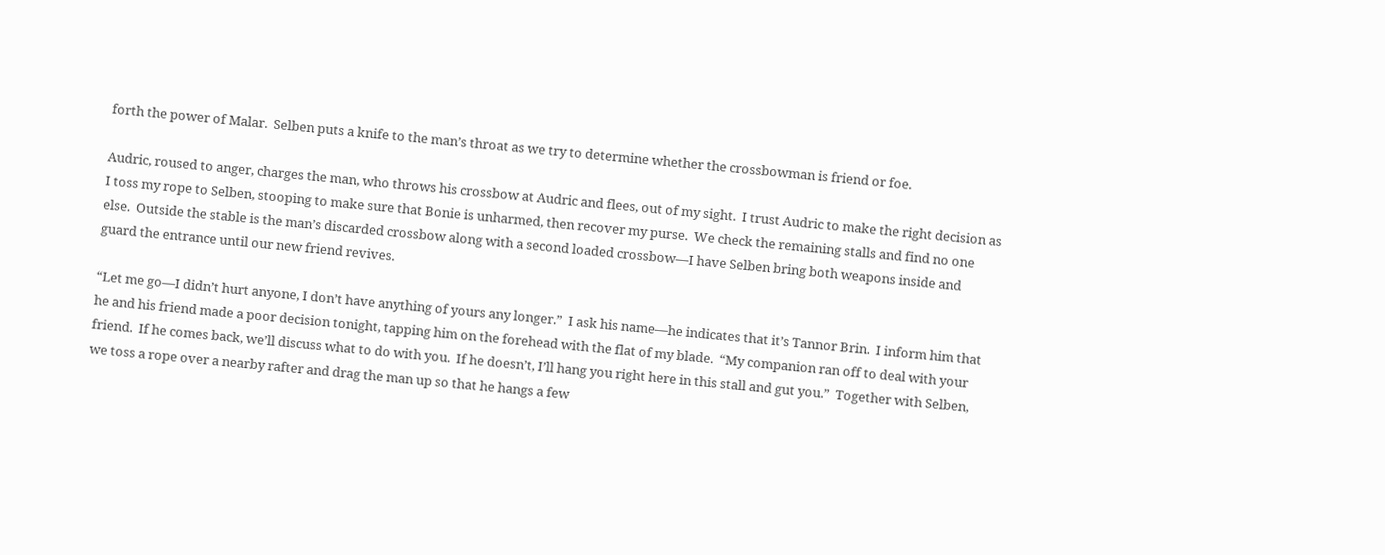forth the power of Malar.  Selben puts a knife to the man’s throat as we try to determine whether the crossbowman is friend or foe.

Audric, roused to anger, charges the man, who throws his crossbow at Audric and flees, out of my sight.  I trust Audric to make the right decision as I toss my rope to Selben, stooping to make sure that Bonie is unharmed, then recover my purse.  We check the remaining stalls and find no one else.  Outside the stable is the man’s discarded crossbow along with a second loaded crossbow—I have Selben bring both weapons inside and guard the entrance until our new friend revives.

“Let me go—I didn’t hurt anyone, I don’t have anything of yours any longer.”  I ask his name—he indicates that it’s Tannor Brin.  I inform him that he and his friend made a poor decision tonight, tapping him on the forehead with the flat of my blade.  “My companion ran off to deal with your friend.  If he comes back, we’ll discuss what to do with you.  If he doesn’t, I’ll hang you right here in this stall and gut you.”  Together with Selben, we toss a rope over a nearby rafter and drag the man up so that he hangs a few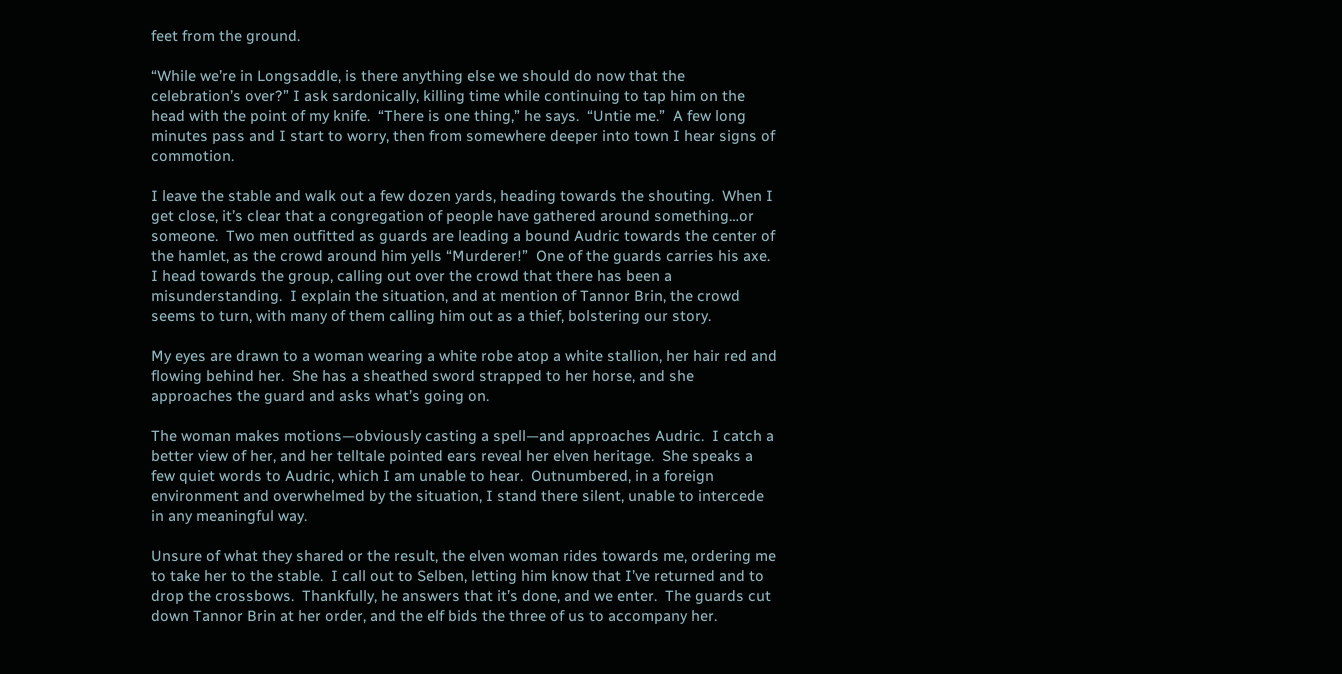feet from the ground.

“While we’re in Longsaddle, is there anything else we should do now that the celebration’s over?” I ask sardonically, killing time while continuing to tap him on the head with the point of my knife.  “There is one thing,” he says.  “Untie me.”  A few long minutes pass and I start to worry, then from somewhere deeper into town I hear signs of commotion.

I leave the stable and walk out a few dozen yards, heading towards the shouting.  When I get close, it’s clear that a congregation of people have gathered around something…or someone.  Two men outfitted as guards are leading a bound Audric towards the center of the hamlet, as the crowd around him yells “Murderer!”  One of the guards carries his axe.  I head towards the group, calling out over the crowd that there has been a misunderstanding.  I explain the situation, and at mention of Tannor Brin, the crowd seems to turn, with many of them calling him out as a thief, bolstering our story.

My eyes are drawn to a woman wearing a white robe atop a white stallion, her hair red and flowing behind her.  She has a sheathed sword strapped to her horse, and she approaches the guard and asks what’s going on.

The woman makes motions—obviously casting a spell—and approaches Audric.  I catch a better view of her, and her telltale pointed ears reveal her elven heritage.  She speaks a few quiet words to Audric, which I am unable to hear.  Outnumbered, in a foreign environment and overwhelmed by the situation, I stand there silent, unable to intercede in any meaningful way.

Unsure of what they shared or the result, the elven woman rides towards me, ordering me to take her to the stable.  I call out to Selben, letting him know that I’ve returned and to drop the crossbows.  Thankfully, he answers that it’s done, and we enter.  The guards cut down Tannor Brin at her order, and the elf bids the three of us to accompany her.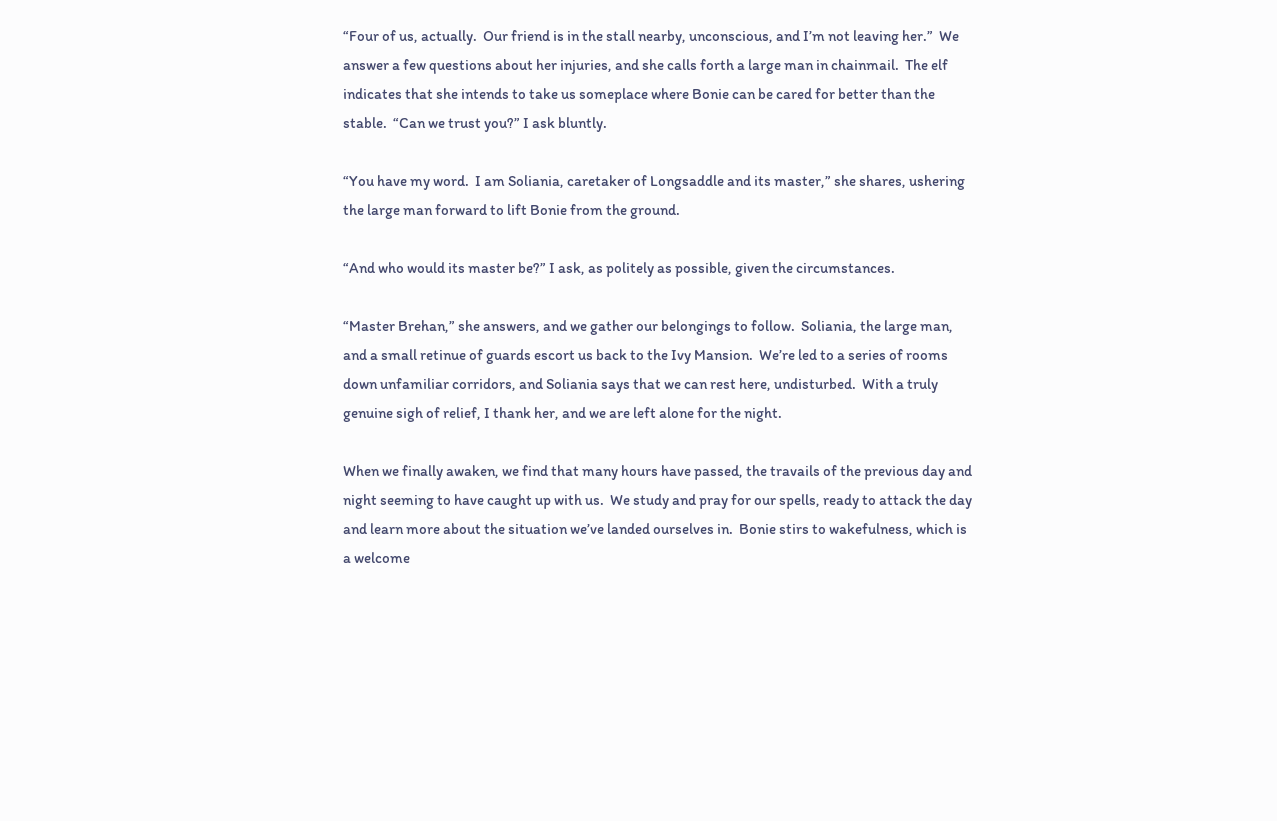“Four of us, actually.  Our friend is in the stall nearby, unconscious, and I’m not leaving her.”  We answer a few questions about her injuries, and she calls forth a large man in chainmail.  The elf indicates that she intends to take us someplace where Bonie can be cared for better than the stable.  “Can we trust you?” I ask bluntly.

“You have my word.  I am Soliania, caretaker of Longsaddle and its master,” she shares, ushering the large man forward to lift Bonie from the ground.

“And who would its master be?” I ask, as politely as possible, given the circumstances.

“Master Brehan,” she answers, and we gather our belongings to follow.  Soliania, the large man, and a small retinue of guards escort us back to the Ivy Mansion.  We’re led to a series of rooms down unfamiliar corridors, and Soliania says that we can rest here, undisturbed.  With a truly genuine sigh of relief, I thank her, and we are left alone for the night.

When we finally awaken, we find that many hours have passed, the travails of the previous day and night seeming to have caught up with us.  We study and pray for our spells, ready to attack the day and learn more about the situation we’ve landed ourselves in.  Bonie stirs to wakefulness, which is a welcome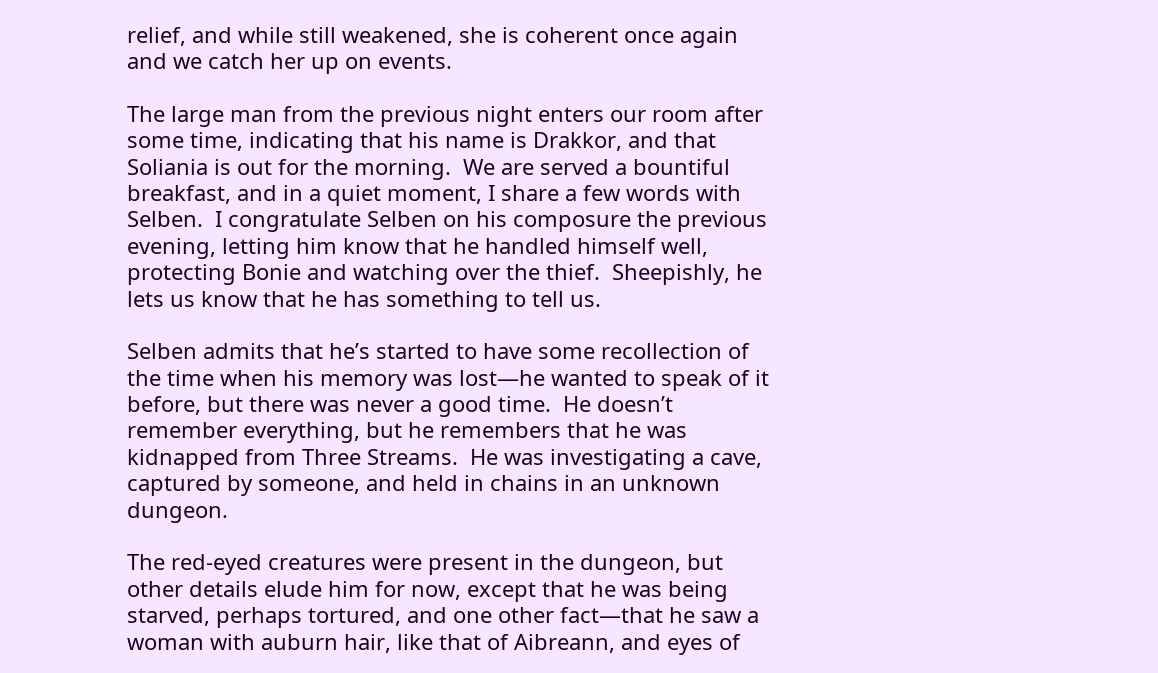relief, and while still weakened, she is coherent once again and we catch her up on events.

The large man from the previous night enters our room after some time, indicating that his name is Drakkor, and that Soliania is out for the morning.  We are served a bountiful breakfast, and in a quiet moment, I share a few words with Selben.  I congratulate Selben on his composure the previous evening, letting him know that he handled himself well, protecting Bonie and watching over the thief.  Sheepishly, he lets us know that he has something to tell us.

Selben admits that he’s started to have some recollection of the time when his memory was lost—he wanted to speak of it before, but there was never a good time.  He doesn’t remember everything, but he remembers that he was kidnapped from Three Streams.  He was investigating a cave, captured by someone, and held in chains in an unknown dungeon.

The red-eyed creatures were present in the dungeon, but other details elude him for now, except that he was being starved, perhaps tortured, and one other fact—that he saw a woman with auburn hair, like that of Aibreann, and eyes of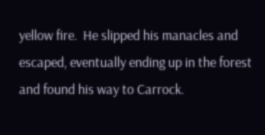yellow fire.  He slipped his manacles and escaped, eventually ending up in the forest and found his way to Carrock.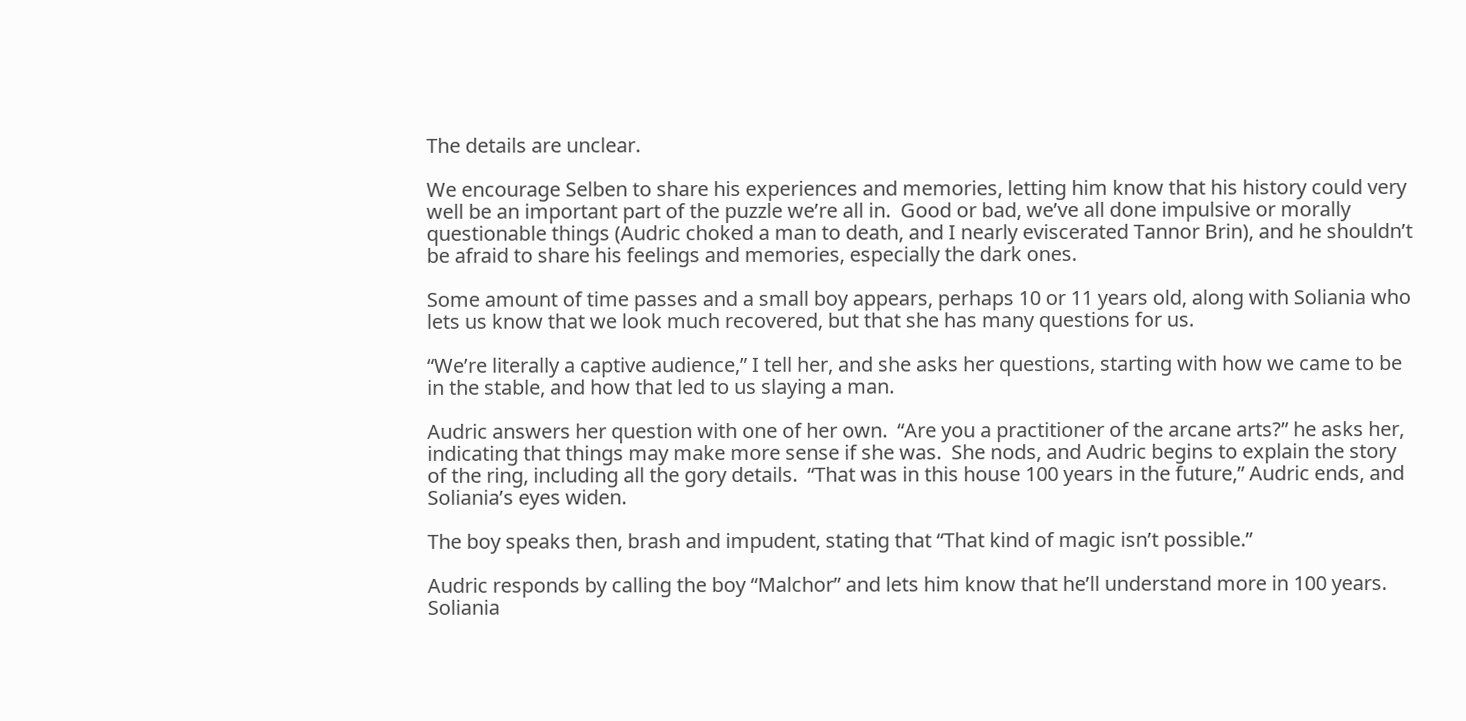The details are unclear.

We encourage Selben to share his experiences and memories, letting him know that his history could very well be an important part of the puzzle we’re all in.  Good or bad, we’ve all done impulsive or morally questionable things (Audric choked a man to death, and I nearly eviscerated Tannor Brin), and he shouldn’t be afraid to share his feelings and memories, especially the dark ones.

Some amount of time passes and a small boy appears, perhaps 10 or 11 years old, along with Soliania who lets us know that we look much recovered, but that she has many questions for us.

“We’re literally a captive audience,” I tell her, and she asks her questions, starting with how we came to be in the stable, and how that led to us slaying a man.

Audric answers her question with one of her own.  “Are you a practitioner of the arcane arts?” he asks her, indicating that things may make more sense if she was.  She nods, and Audric begins to explain the story of the ring, including all the gory details.  “That was in this house 100 years in the future,” Audric ends, and Soliania’s eyes widen.

The boy speaks then, brash and impudent, stating that “That kind of magic isn’t possible.”

Audric responds by calling the boy “Malchor” and lets him know that he’ll understand more in 100 years.  Soliania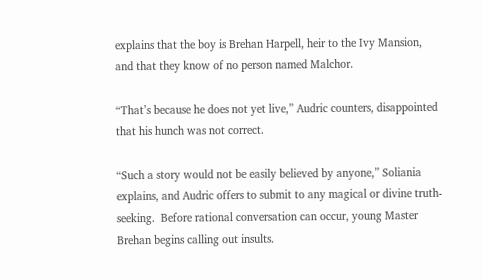explains that the boy is Brehan Harpell, heir to the Ivy Mansion, and that they know of no person named Malchor.

“That’s because he does not yet live,” Audric counters, disappointed that his hunch was not correct.

“Such a story would not be easily believed by anyone,” Soliania explains, and Audric offers to submit to any magical or divine truth-seeking.  Before rational conversation can occur, young Master Brehan begins calling out insults.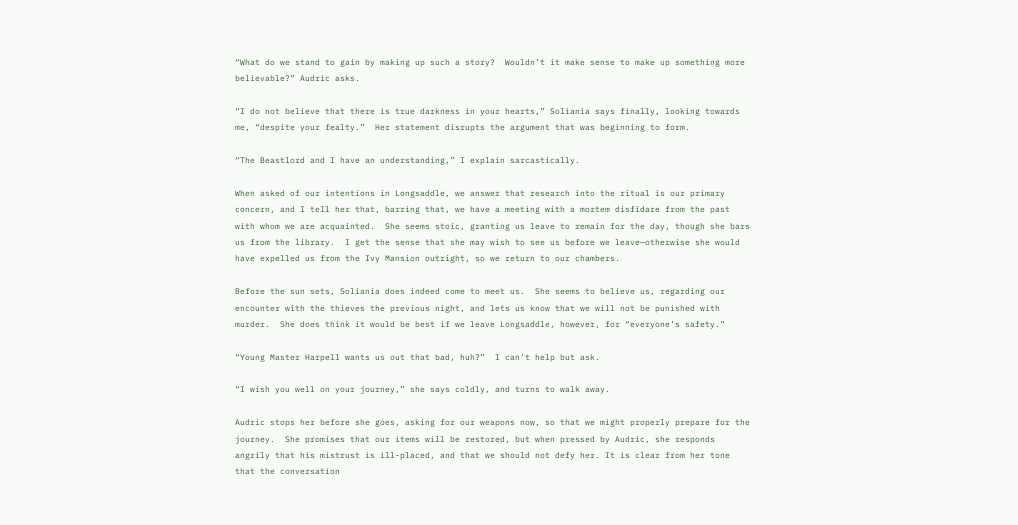“What do we stand to gain by making up such a story?  Wouldn’t it make sense to make up something more believable?” Audric asks.

“I do not believe that there is true darkness in your hearts,” Soliania says finally, looking towards me, “despite your fealty.”  Her statement disrupts the argument that was beginning to form.

“The Beastlord and I have an understanding,” I explain sarcastically.

When asked of our intentions in Longsaddle, we answer that research into the ritual is our primary concern, and I tell her that, barring that, we have a meeting with a mortem disfidare from the past with whom we are acquainted.  She seems stoic, granting us leave to remain for the day, though she bars us from the library.  I get the sense that she may wish to see us before we leave—otherwise she would have expelled us from the Ivy Mansion outright, so we return to our chambers.

Before the sun sets, Soliania does indeed come to meet us.  She seems to believe us, regarding our encounter with the thieves the previous night, and lets us know that we will not be punished with murder.  She does think it would be best if we leave Longsaddle, however, for “everyone’s safety.”

“Young Master Harpell wants us out that bad, huh?”  I can’t help but ask.

“I wish you well on your journey,” she says coldly, and turns to walk away.

Audric stops her before she goes, asking for our weapons now, so that we might properly prepare for the journey.  She promises that our items will be restored, but when pressed by Audric, she responds angrily that his mistrust is ill-placed, and that we should not defy her. It is clear from her tone that the conversation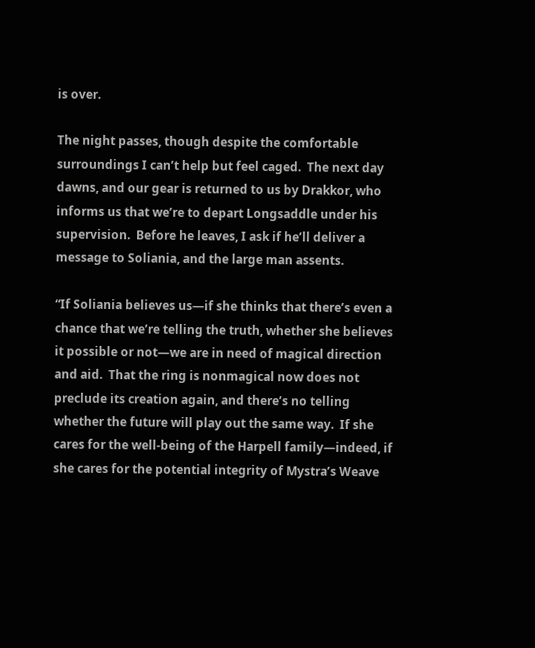is over.

The night passes, though despite the comfortable surroundings I can’t help but feel caged.  The next day dawns, and our gear is returned to us by Drakkor, who informs us that we’re to depart Longsaddle under his supervision.  Before he leaves, I ask if he’ll deliver a message to Soliania, and the large man assents.

“If Soliania believes us—if she thinks that there’s even a chance that we’re telling the truth, whether she believes it possible or not—we are in need of magical direction and aid.  That the ring is nonmagical now does not preclude its creation again, and there’s no telling whether the future will play out the same way.  If she cares for the well-being of the Harpell family—indeed, if she cares for the potential integrity of Mystra’s Weave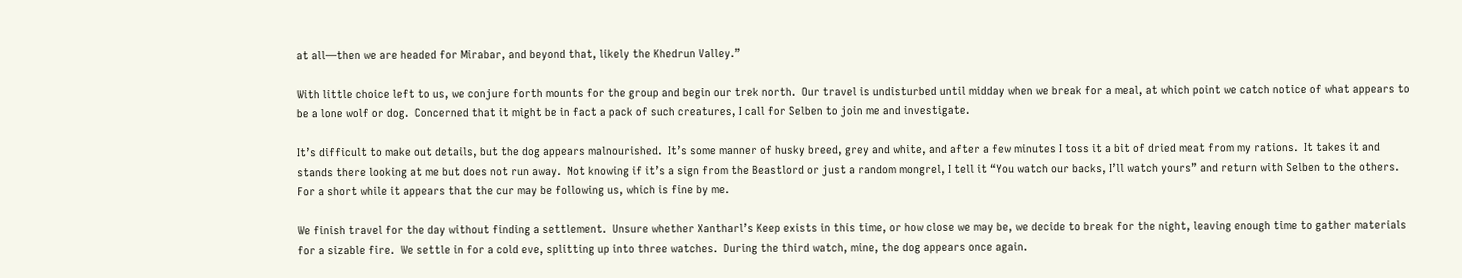at all—then we are headed for Mirabar, and beyond that, likely the Khedrun Valley.”

With little choice left to us, we conjure forth mounts for the group and begin our trek north.  Our travel is undisturbed until midday when we break for a meal, at which point we catch notice of what appears to be a lone wolf or dog.  Concerned that it might be in fact a pack of such creatures, I call for Selben to join me and investigate.

It’s difficult to make out details, but the dog appears malnourished.  It’s some manner of husky breed, grey and white, and after a few minutes I toss it a bit of dried meat from my rations.  It takes it and stands there looking at me but does not run away.  Not knowing if it’s a sign from the Beastlord or just a random mongrel, I tell it “You watch our backs, I’ll watch yours” and return with Selben to the others.  For a short while it appears that the cur may be following us, which is fine by me.

We finish travel for the day without finding a settlement.  Unsure whether Xantharl’s Keep exists in this time, or how close we may be, we decide to break for the night, leaving enough time to gather materials for a sizable fire.  We settle in for a cold eve, splitting up into three watches.  During the third watch, mine, the dog appears once again.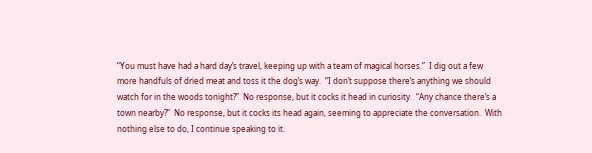“You must have had a hard day’s travel, keeping up with a team of magical horses.”  I dig out a few more handfuls of dried meat and toss it the dog’s way.  “I don’t suppose there’s anything we should watch for in the woods tonight?”  No response, but it cocks it head in curiosity.  “Any chance there’s a town nearby?”  No response, but it cocks its head again, seeming to appreciate the conversation.  With nothing else to do, I continue speaking to it.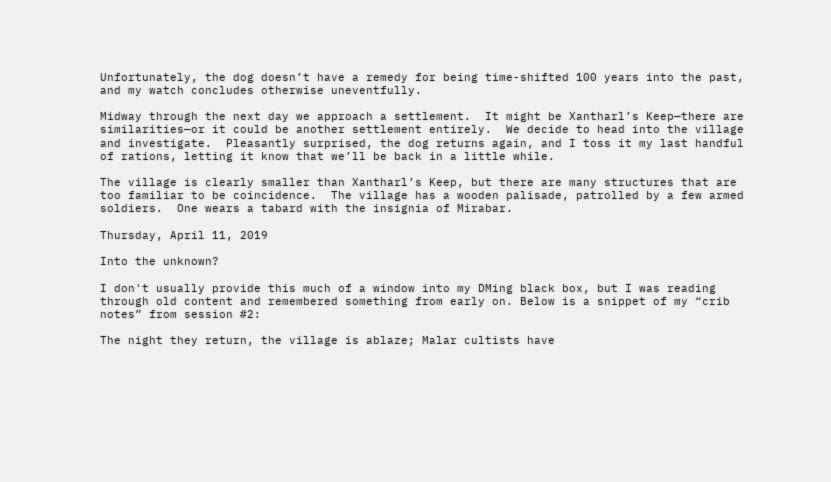Unfortunately, the dog doesn’t have a remedy for being time-shifted 100 years into the past, and my watch concludes otherwise uneventfully.

Midway through the next day we approach a settlement.  It might be Xantharl’s Keep—there are similarities—or it could be another settlement entirely.  We decide to head into the village and investigate.  Pleasantly surprised, the dog returns again, and I toss it my last handful of rations, letting it know that we’ll be back in a little while.

The village is clearly smaller than Xantharl’s Keep, but there are many structures that are too familiar to be coincidence.  The village has a wooden palisade, patrolled by a few armed soldiers.  One wears a tabard with the insignia of Mirabar.

Thursday, April 11, 2019

Into the unknown?

I don't usually provide this much of a window into my DMing black box, but I was reading through old content and remembered something from early on. Below is a snippet of my “crib notes” from session #2:

The night they return, the village is ablaze; Malar cultists have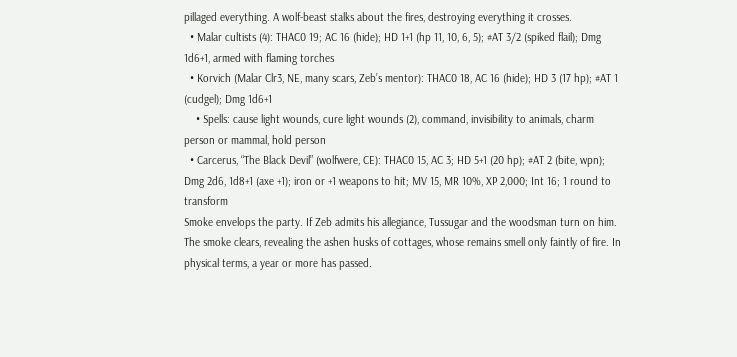pillaged everything. A wolf-beast stalks about the fires, destroying everything it crosses.
  • Malar cultists (4): THAC0 19; AC 16 (hide); HD 1+1 (hp 11, 10, 6, 5); #AT 3/2 (spiked flail); Dmg 1d6+1, armed with flaming torches
  • Korvich (Malar Clr3, NE, many scars, Zeb’s mentor): THAC0 18, AC 16 (hide); HD 3 (17 hp); #AT 1 (cudgel); Dmg 1d6+1
    • Spells: cause light wounds, cure light wounds (2), command, invisibility to animals, charm person or mammal, hold person
  • Carcerus, “The Black Devil” (wolfwere, CE): THAC0 15, AC 3; HD 5+1 (20 hp); #AT 2 (bite, wpn); Dmg 2d6, 1d8+1 (axe +1); iron or +1 weapons to hit; MV 15, MR 10%, XP 2,000; Int 16; 1 round to transform
Smoke envelops the party. If Zeb admits his allegiance, Tussugar and the woodsman turn on him. The smoke clears, revealing the ashen husks of cottages, whose remains smell only faintly of fire. In physical terms, a year or more has passed.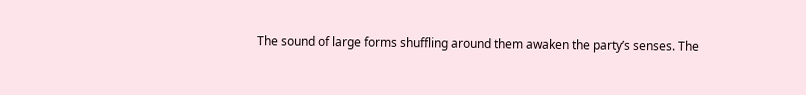The sound of large forms shuffling around them awaken the party’s senses. The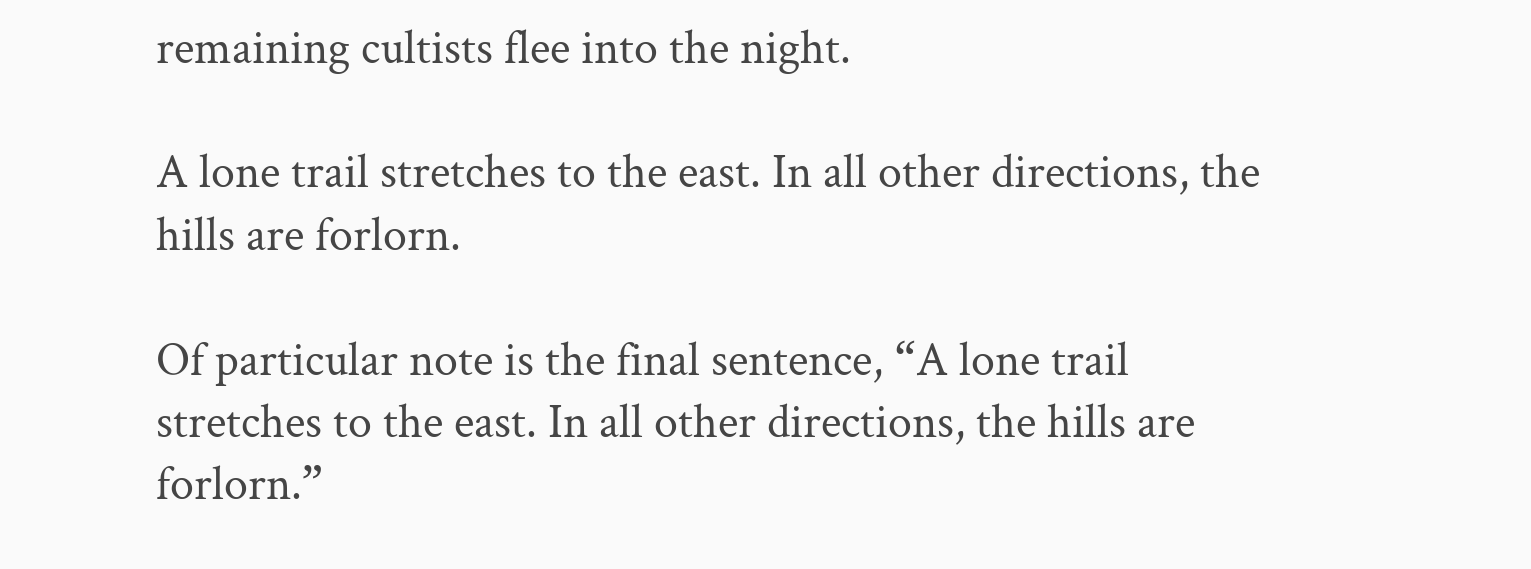remaining cultists flee into the night.

A lone trail stretches to the east. In all other directions, the hills are forlorn.

Of particular note is the final sentence, “A lone trail stretches to the east. In all other directions, the hills are forlorn.”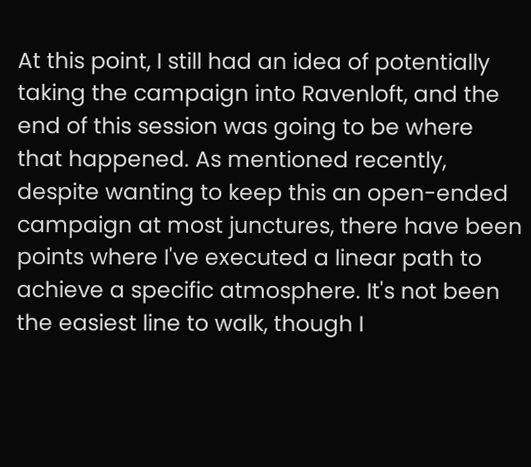At this point, I still had an idea of potentially taking the campaign into Ravenloft, and the end of this session was going to be where that happened. As mentioned recently, despite wanting to keep this an open-ended campaign at most junctures, there have been points where I've executed a linear path to achieve a specific atmosphere. It's not been the easiest line to walk, though I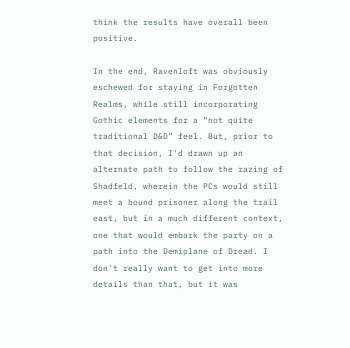think the results have overall been positive.

In the end, Ravenloft was obviously eschewed for staying in Forgotten Realms, while still incorporating Gothic elements for a “not quite traditional D&D” feel. But, prior to that decision, I'd drawn up an alternate path to follow the razing of Shadfeld, wherein the PCs would still meet a bound prisoner along the trail east, but in a much different context, one that would embark the party on a path into the Demiplane of Dread. I don't really want to get into more details than that, but it was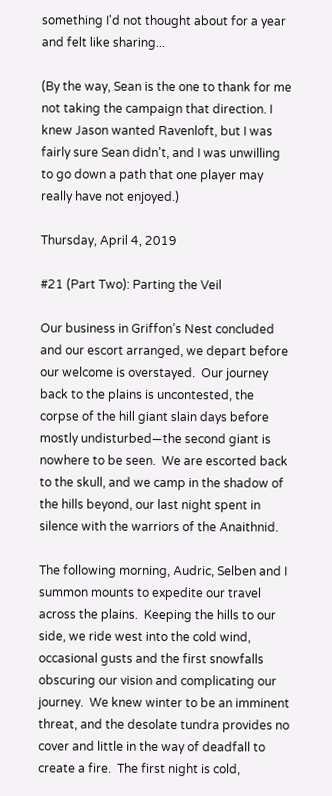something I'd not thought about for a year and felt like sharing...

(By the way, Sean is the one to thank for me not taking the campaign that direction. I knew Jason wanted Ravenloft, but I was fairly sure Sean didn't, and I was unwilling to go down a path that one player may really have not enjoyed.)

Thursday, April 4, 2019

#21 (Part Two): Parting the Veil

Our business in Griffon’s Nest concluded and our escort arranged, we depart before our welcome is overstayed.  Our journey back to the plains is uncontested, the corpse of the hill giant slain days before mostly undisturbed—the second giant is nowhere to be seen.  We are escorted back to the skull, and we camp in the shadow of the hills beyond, our last night spent in silence with the warriors of the Anaithnid.

The following morning, Audric, Selben and I summon mounts to expedite our travel across the plains.  Keeping the hills to our side, we ride west into the cold wind, occasional gusts and the first snowfalls obscuring our vision and complicating our journey.  We knew winter to be an imminent threat, and the desolate tundra provides no cover and little in the way of deadfall to create a fire.  The first night is cold,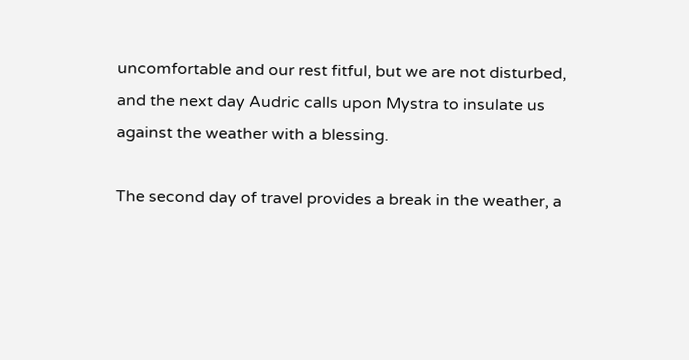uncomfortable and our rest fitful, but we are not disturbed, and the next day Audric calls upon Mystra to insulate us against the weather with a blessing.

The second day of travel provides a break in the weather, a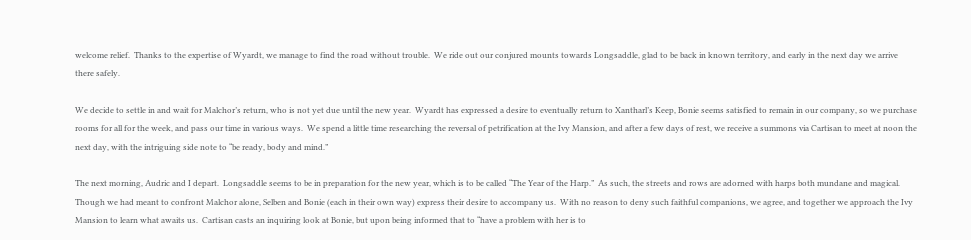welcome relief.  Thanks to the expertise of Wyardt, we manage to find the road without trouble.  We ride out our conjured mounts towards Longsaddle, glad to be back in known territory, and early in the next day we arrive there safely.

We decide to settle in and wait for Malchor’s return, who is not yet due until the new year.  Wyardt has expressed a desire to eventually return to Xantharl’s Keep, Bonie seems satisfied to remain in our company, so we purchase rooms for all for the week, and pass our time in various ways.  We spend a little time researching the reversal of petrification at the Ivy Mansion, and after a few days of rest, we receive a summons via Cartisan to meet at noon the next day, with the intriguing side note to “be ready, body and mind.”

The next morning, Audric and I depart.  Longsaddle seems to be in preparation for the new year, which is to be called “The Year of the Harp.”  As such, the streets and rows are adorned with harps both mundane and magical.  Though we had meant to confront Malchor alone, Selben and Bonie (each in their own way) express their desire to accompany us.  With no reason to deny such faithful companions, we agree, and together we approach the Ivy Mansion to learn what awaits us.  Cartisan casts an inquiring look at Bonie, but upon being informed that to “have a problem with her is to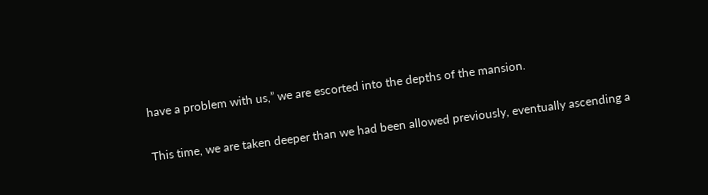have a problem with us,” we are escorted into the depths of the mansion.

This time, we are taken deeper than we had been allowed previously, eventually ascending a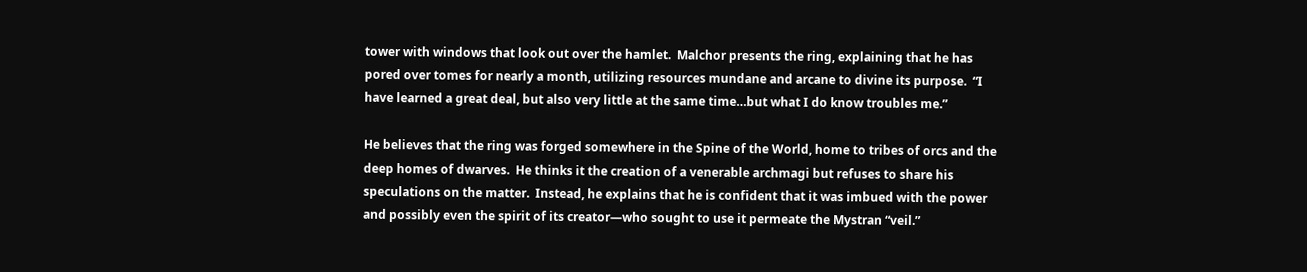tower with windows that look out over the hamlet.  Malchor presents the ring, explaining that he has pored over tomes for nearly a month, utilizing resources mundane and arcane to divine its purpose.  “I have learned a great deal, but also very little at the same time…but what I do know troubles me.”

He believes that the ring was forged somewhere in the Spine of the World, home to tribes of orcs and the deep homes of dwarves.  He thinks it the creation of a venerable archmagi but refuses to share his speculations on the matter.  Instead, he explains that he is confident that it was imbued with the power and possibly even the spirit of its creator—who sought to use it permeate the Mystran “veil.”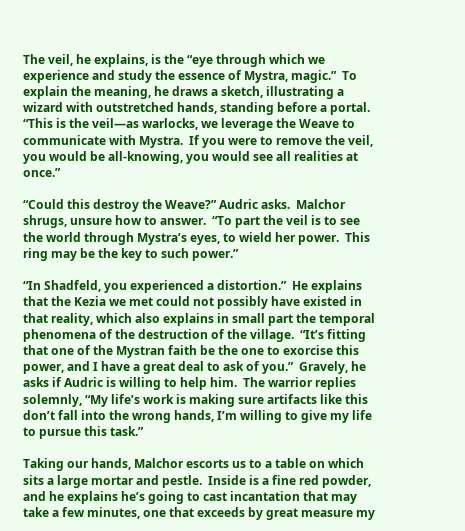The veil, he explains, is the “eye through which we experience and study the essence of Mystra, magic.”  To explain the meaning, he draws a sketch, illustrating a wizard with outstretched hands, standing before a portal.  “This is the veil—as warlocks, we leverage the Weave to communicate with Mystra.  If you were to remove the veil, you would be all-knowing, you would see all realities at once.”

“Could this destroy the Weave?” Audric asks.  Malchor shrugs, unsure how to answer.  “To part the veil is to see the world through Mystra’s eyes, to wield her power.  This ring may be the key to such power.”

“In Shadfeld, you experienced a distortion.”  He explains that the Kezia we met could not possibly have existed in that reality, which also explains in small part the temporal phenomena of the destruction of the village.  “It’s fitting that one of the Mystran faith be the one to exorcise this power, and I have a great deal to ask of you.”  Gravely, he asks if Audric is willing to help him.  The warrior replies solemnly, “My life’s work is making sure artifacts like this don’t fall into the wrong hands, I’m willing to give my life to pursue this task.”

Taking our hands, Malchor escorts us to a table on which sits a large mortar and pestle.  Inside is a fine red powder, and he explains he’s going to cast incantation that may take a few minutes, one that exceeds by great measure my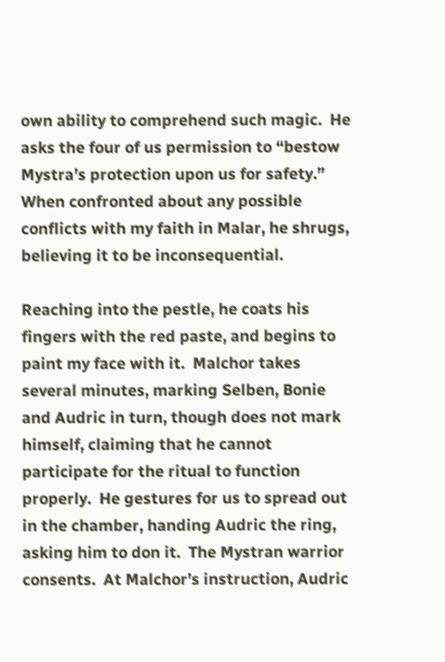own ability to comprehend such magic.  He asks the four of us permission to “bestow Mystra’s protection upon us for safety.”  When confronted about any possible conflicts with my faith in Malar, he shrugs, believing it to be inconsequential.

Reaching into the pestle, he coats his fingers with the red paste, and begins to paint my face with it.  Malchor takes several minutes, marking Selben, Bonie and Audric in turn, though does not mark himself, claiming that he cannot participate for the ritual to function properly.  He gestures for us to spread out in the chamber, handing Audric the ring, asking him to don it.  The Mystran warrior consents.  At Malchor’s instruction, Audric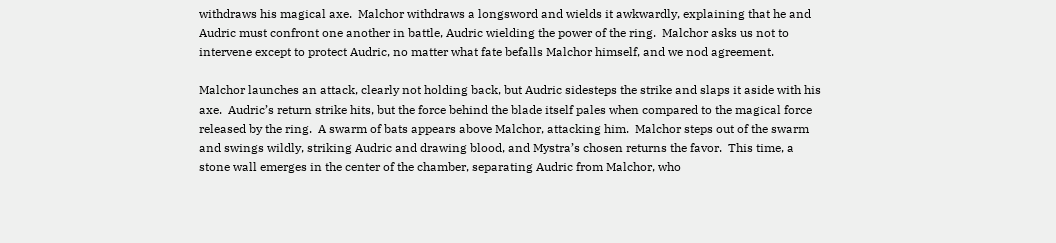withdraws his magical axe.  Malchor withdraws a longsword and wields it awkwardly, explaining that he and Audric must confront one another in battle, Audric wielding the power of the ring.  Malchor asks us not to intervene except to protect Audric, no matter what fate befalls Malchor himself, and we nod agreement.

Malchor launches an attack, clearly not holding back, but Audric sidesteps the strike and slaps it aside with his axe.  Audric’s return strike hits, but the force behind the blade itself pales when compared to the magical force released by the ring.  A swarm of bats appears above Malchor, attacking him.  Malchor steps out of the swarm and swings wildly, striking Audric and drawing blood, and Mystra’s chosen returns the favor.  This time, a stone wall emerges in the center of the chamber, separating Audric from Malchor, who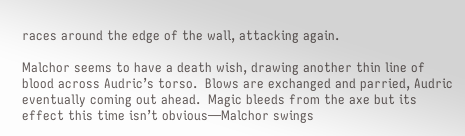races around the edge of the wall, attacking again.

Malchor seems to have a death wish, drawing another thin line of blood across Audric’s torso.  Blows are exchanged and parried, Audric eventually coming out ahead.  Magic bleeds from the axe but its effect this time isn’t obvious—Malchor swings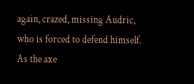again, crazed, missing Audric, who is forced to defend himself.  As the axe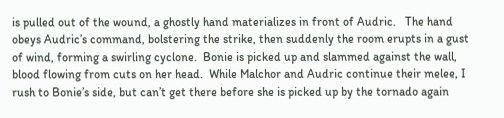is pulled out of the wound, a ghostly hand materializes in front of Audric.   The hand obeys Audric’s command, bolstering the strike, then suddenly the room erupts in a gust of wind, forming a swirling cyclone.  Bonie is picked up and slammed against the wall, blood flowing from cuts on her head.  While Malchor and Audric continue their melee, I rush to Bonie’s side, but can’t get there before she is picked up by the tornado again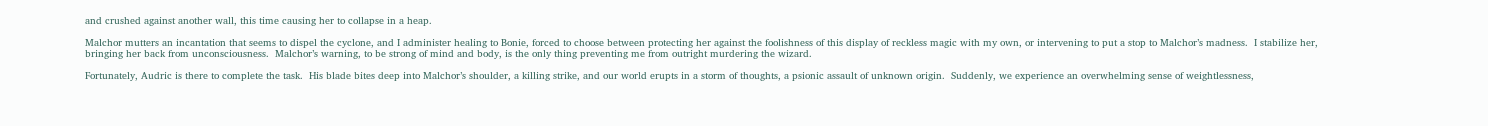and crushed against another wall, this time causing her to collapse in a heap.

Malchor mutters an incantation that seems to dispel the cyclone, and I administer healing to Bonie, forced to choose between protecting her against the foolishness of this display of reckless magic with my own, or intervening to put a stop to Malchor’s madness.  I stabilize her, bringing her back from unconsciousness.  Malchor’s warning, to be strong of mind and body, is the only thing preventing me from outright murdering the wizard.

Fortunately, Audric is there to complete the task.  His blade bites deep into Malchor’s shoulder, a killing strike, and our world erupts in a storm of thoughts, a psionic assault of unknown origin.  Suddenly, we experience an overwhelming sense of weightlessness,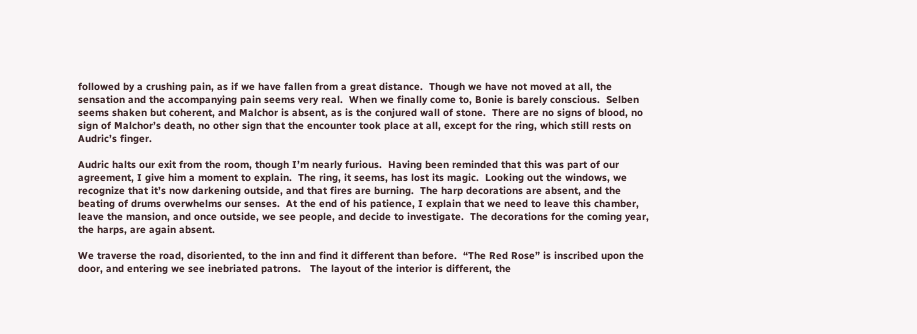followed by a crushing pain, as if we have fallen from a great distance.  Though we have not moved at all, the sensation and the accompanying pain seems very real.  When we finally come to, Bonie is barely conscious.  Selben seems shaken but coherent, and Malchor is absent, as is the conjured wall of stone.  There are no signs of blood, no sign of Malchor’s death, no other sign that the encounter took place at all, except for the ring, which still rests on Audric’s finger.

Audric halts our exit from the room, though I’m nearly furious.  Having been reminded that this was part of our agreement, I give him a moment to explain.  The ring, it seems, has lost its magic.  Looking out the windows, we recognize that it’s now darkening outside, and that fires are burning.  The harp decorations are absent, and the beating of drums overwhelms our senses.  At the end of his patience, I explain that we need to leave this chamber, leave the mansion, and once outside, we see people, and decide to investigate.  The decorations for the coming year, the harps, are again absent.

We traverse the road, disoriented, to the inn and find it different than before.  “The Red Rose” is inscribed upon the door, and entering we see inebriated patrons.   The layout of the interior is different, the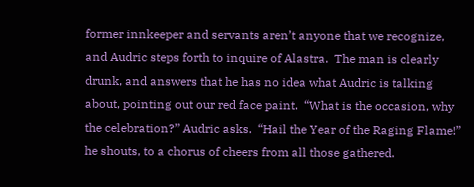former innkeeper and servants aren’t anyone that we recognize, and Audric steps forth to inquire of Alastra.  The man is clearly drunk, and answers that he has no idea what Audric is talking about, pointing out our red face paint.  “What is the occasion, why the celebration?” Audric asks.  “Hail the Year of the Raging Flame!” he shouts, to a chorus of cheers from all those gathered.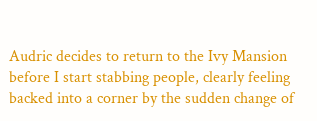Audric decides to return to the Ivy Mansion before I start stabbing people, clearly feeling backed into a corner by the sudden change of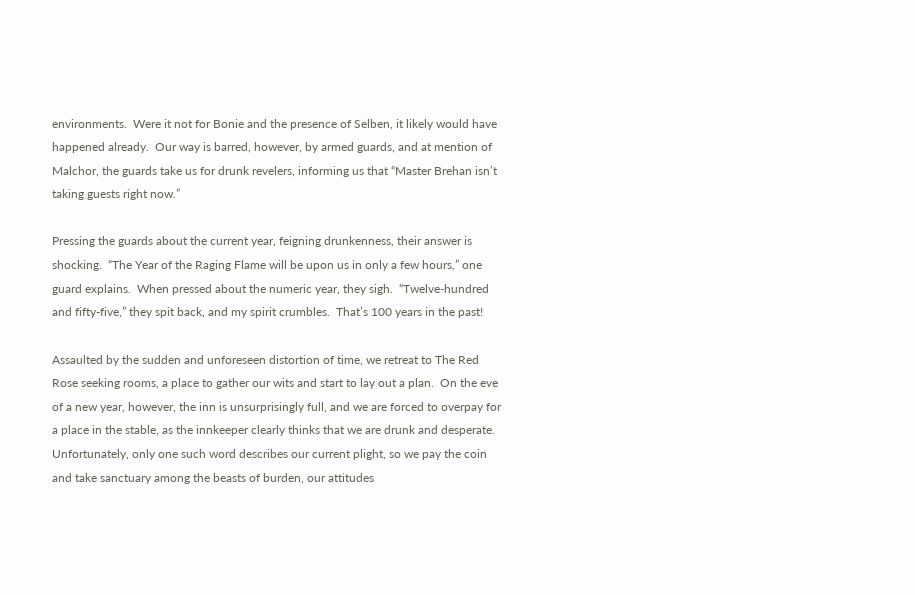environments.  Were it not for Bonie and the presence of Selben, it likely would have happened already.  Our way is barred, however, by armed guards, and at mention of Malchor, the guards take us for drunk revelers, informing us that “Master Brehan isn’t taking guests right now.”

Pressing the guards about the current year, feigning drunkenness, their answer is shocking.  “The Year of the Raging Flame will be upon us in only a few hours,” one guard explains.  When pressed about the numeric year, they sigh.  “Twelve-hundred and fifty-five,” they spit back, and my spirit crumbles.  That’s 100 years in the past!

Assaulted by the sudden and unforeseen distortion of time, we retreat to The Red Rose seeking rooms, a place to gather our wits and start to lay out a plan.  On the eve of a new year, however, the inn is unsurprisingly full, and we are forced to overpay for a place in the stable, as the innkeeper clearly thinks that we are drunk and desperate.  Unfortunately, only one such word describes our current plight, so we pay the coin and take sanctuary among the beasts of burden, our attitudes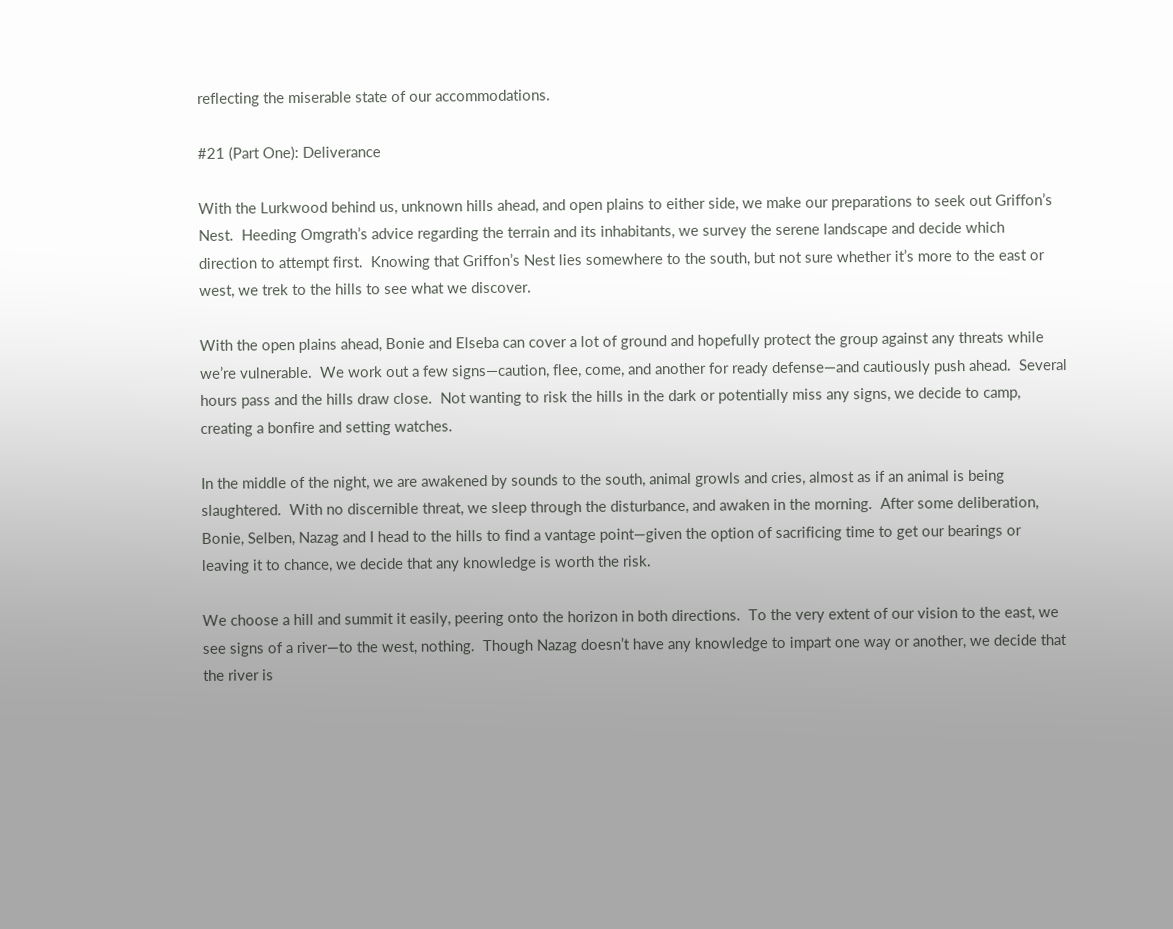reflecting the miserable state of our accommodations.

#21 (Part One): Deliverance

With the Lurkwood behind us, unknown hills ahead, and open plains to either side, we make our preparations to seek out Griffon’s Nest.  Heeding Omgrath’s advice regarding the terrain and its inhabitants, we survey the serene landscape and decide which direction to attempt first.  Knowing that Griffon’s Nest lies somewhere to the south, but not sure whether it’s more to the east or west, we trek to the hills to see what we discover.

With the open plains ahead, Bonie and Elseba can cover a lot of ground and hopefully protect the group against any threats while we’re vulnerable.  We work out a few signs—caution, flee, come, and another for ready defense—and cautiously push ahead.  Several hours pass and the hills draw close.  Not wanting to risk the hills in the dark or potentially miss any signs, we decide to camp, creating a bonfire and setting watches.

In the middle of the night, we are awakened by sounds to the south, animal growls and cries, almost as if an animal is being slaughtered.  With no discernible threat, we sleep through the disturbance, and awaken in the morning.  After some deliberation, Bonie, Selben, Nazag and I head to the hills to find a vantage point—given the option of sacrificing time to get our bearings or leaving it to chance, we decide that any knowledge is worth the risk.

We choose a hill and summit it easily, peering onto the horizon in both directions.  To the very extent of our vision to the east, we see signs of a river—to the west, nothing.  Though Nazag doesn’t have any knowledge to impart one way or another, we decide that the river is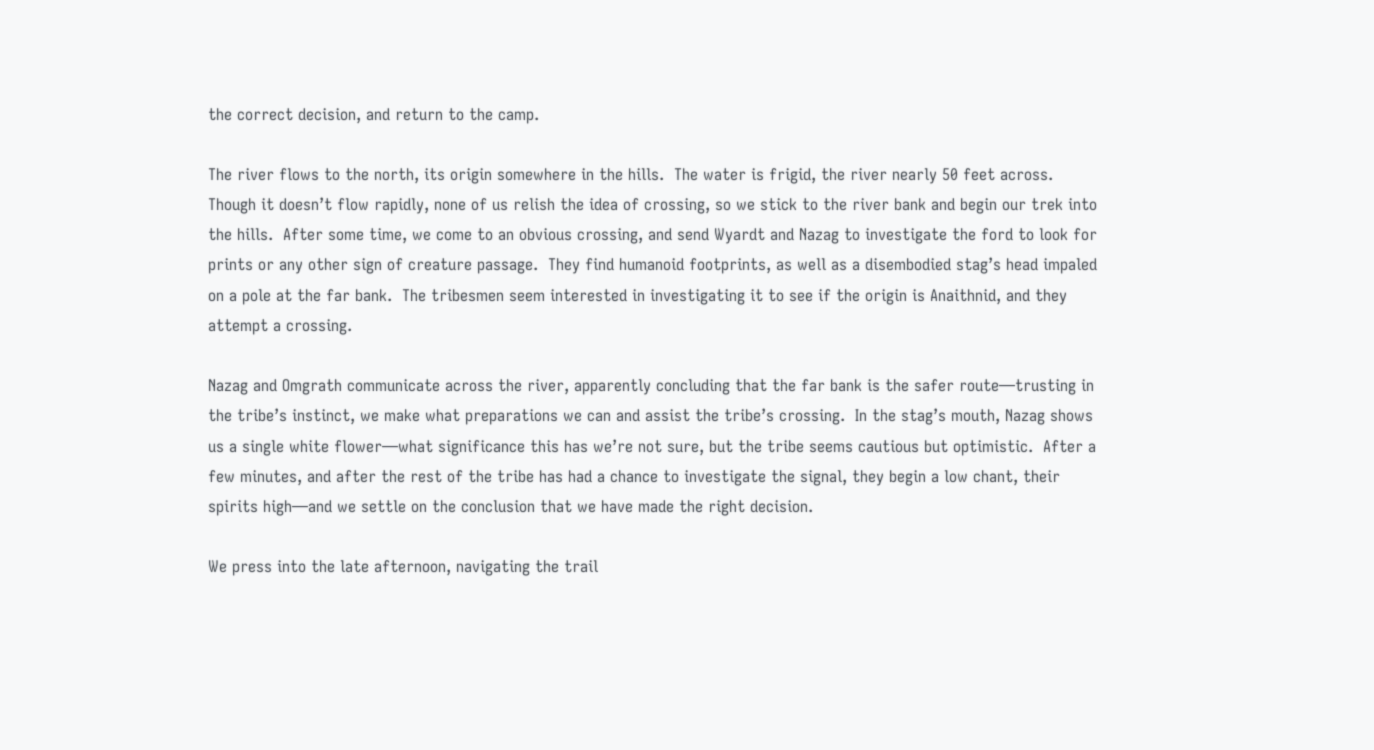the correct decision, and return to the camp.

The river flows to the north, its origin somewhere in the hills.  The water is frigid, the river nearly 50 feet across.  Though it doesn’t flow rapidly, none of us relish the idea of crossing, so we stick to the river bank and begin our trek into the hills.  After some time, we come to an obvious crossing, and send Wyardt and Nazag to investigate the ford to look for prints or any other sign of creature passage.  They find humanoid footprints, as well as a disembodied stag’s head impaled on a pole at the far bank.  The tribesmen seem interested in investigating it to see if the origin is Anaithnid, and they attempt a crossing.

Nazag and Omgrath communicate across the river, apparently concluding that the far bank is the safer route—trusting in the tribe’s instinct, we make what preparations we can and assist the tribe’s crossing.  In the stag’s mouth, Nazag shows us a single white flower—what significance this has we’re not sure, but the tribe seems cautious but optimistic.  After a few minutes, and after the rest of the tribe has had a chance to investigate the signal, they begin a low chant, their spirits high—and we settle on the conclusion that we have made the right decision.

We press into the late afternoon, navigating the trail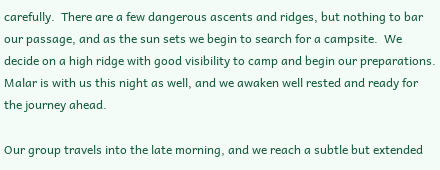carefully.  There are a few dangerous ascents and ridges, but nothing to bar our passage, and as the sun sets we begin to search for a campsite.  We decide on a high ridge with good visibility to camp and begin our preparations.  Malar is with us this night as well, and we awaken well rested and ready for the journey ahead.

Our group travels into the late morning, and we reach a subtle but extended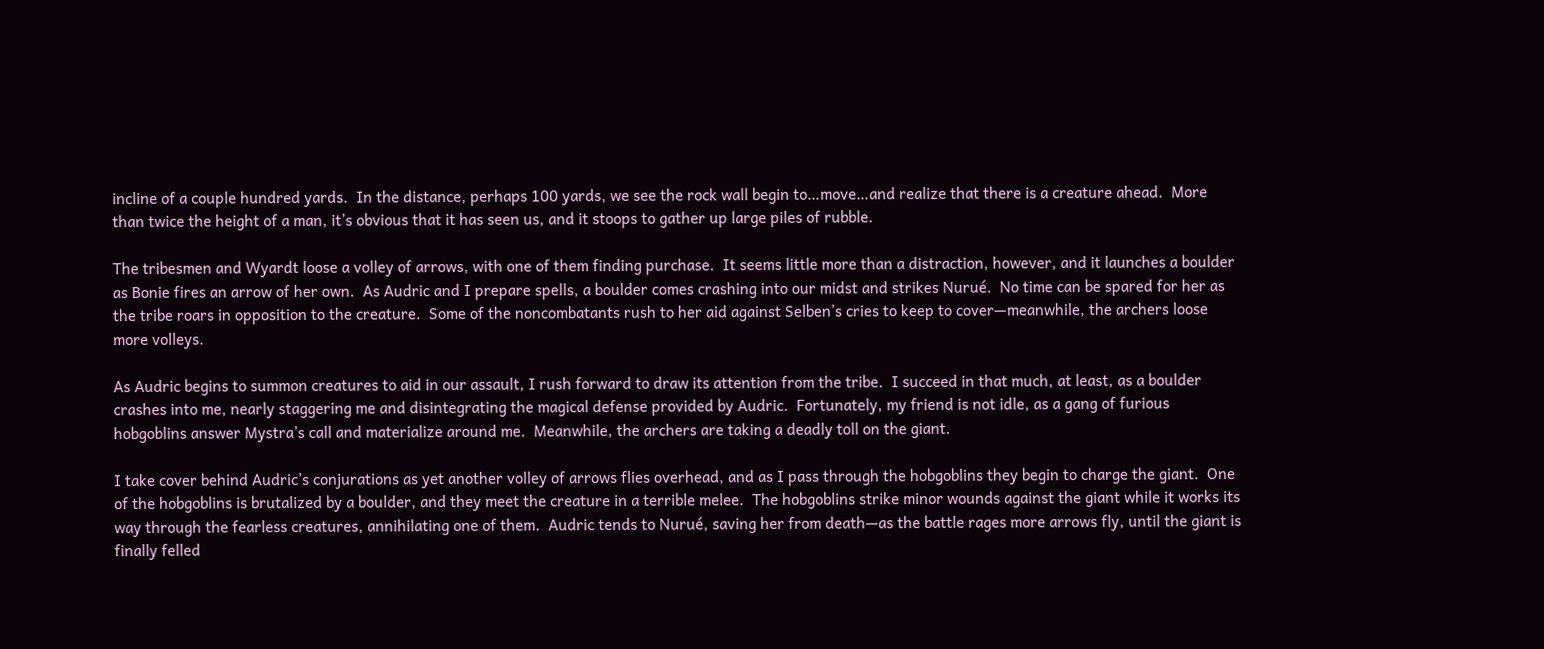incline of a couple hundred yards.  In the distance, perhaps 100 yards, we see the rock wall begin to…move…and realize that there is a creature ahead.  More than twice the height of a man, it’s obvious that it has seen us, and it stoops to gather up large piles of rubble.

The tribesmen and Wyardt loose a volley of arrows, with one of them finding purchase.  It seems little more than a distraction, however, and it launches a boulder as Bonie fires an arrow of her own.  As Audric and I prepare spells, a boulder comes crashing into our midst and strikes Nurué.  No time can be spared for her as the tribe roars in opposition to the creature.  Some of the noncombatants rush to her aid against Selben’s cries to keep to cover—meanwhile, the archers loose more volleys.

As Audric begins to summon creatures to aid in our assault, I rush forward to draw its attention from the tribe.  I succeed in that much, at least, as a boulder crashes into me, nearly staggering me and disintegrating the magical defense provided by Audric.  Fortunately, my friend is not idle, as a gang of furious hobgoblins answer Mystra’s call and materialize around me.  Meanwhile, the archers are taking a deadly toll on the giant.

I take cover behind Audric’s conjurations as yet another volley of arrows flies overhead, and as I pass through the hobgoblins they begin to charge the giant.  One of the hobgoblins is brutalized by a boulder, and they meet the creature in a terrible melee.  The hobgoblins strike minor wounds against the giant while it works its way through the fearless creatures, annihilating one of them.  Audric tends to Nurué, saving her from death—as the battle rages more arrows fly, until the giant is finally felled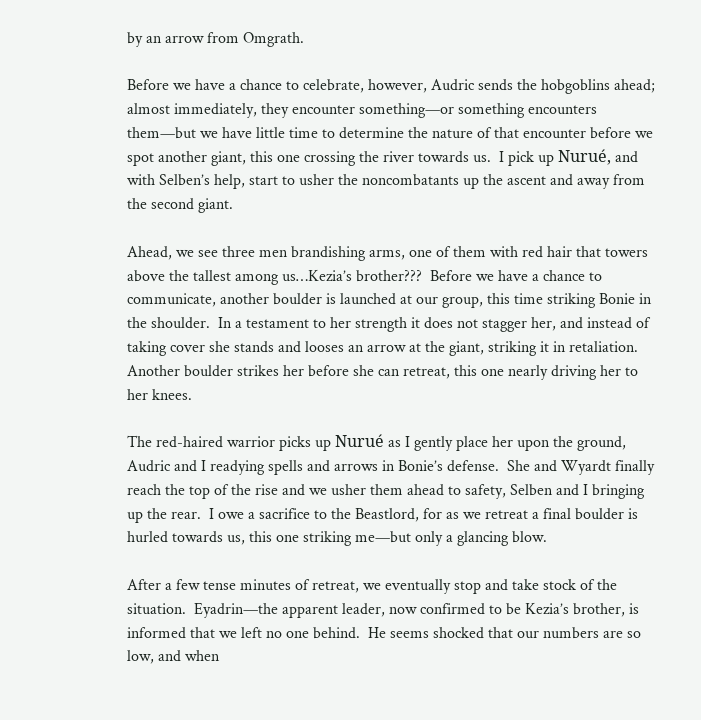by an arrow from Omgrath.

Before we have a chance to celebrate, however, Audric sends the hobgoblins ahead; almost immediately, they encounter something—or something encounters them—but we have little time to determine the nature of that encounter before we spot another giant, this one crossing the river towards us.  I pick up Nurué, and with Selben’s help, start to usher the noncombatants up the ascent and away from the second giant.

Ahead, we see three men brandishing arms, one of them with red hair that towers above the tallest among us…Kezia’s brother???  Before we have a chance to communicate, another boulder is launched at our group, this time striking Bonie in the shoulder.  In a testament to her strength it does not stagger her, and instead of taking cover she stands and looses an arrow at the giant, striking it in retaliation.  Another boulder strikes her before she can retreat, this one nearly driving her to her knees.

The red-haired warrior picks up Nurué as I gently place her upon the ground, Audric and I readying spells and arrows in Bonie’s defense.  She and Wyardt finally reach the top of the rise and we usher them ahead to safety, Selben and I bringing up the rear.  I owe a sacrifice to the Beastlord, for as we retreat a final boulder is hurled towards us, this one striking me—but only a glancing blow.

After a few tense minutes of retreat, we eventually stop and take stock of the situation.  Eyadrin—the apparent leader, now confirmed to be Kezia’s brother, is informed that we left no one behind.  He seems shocked that our numbers are so low, and when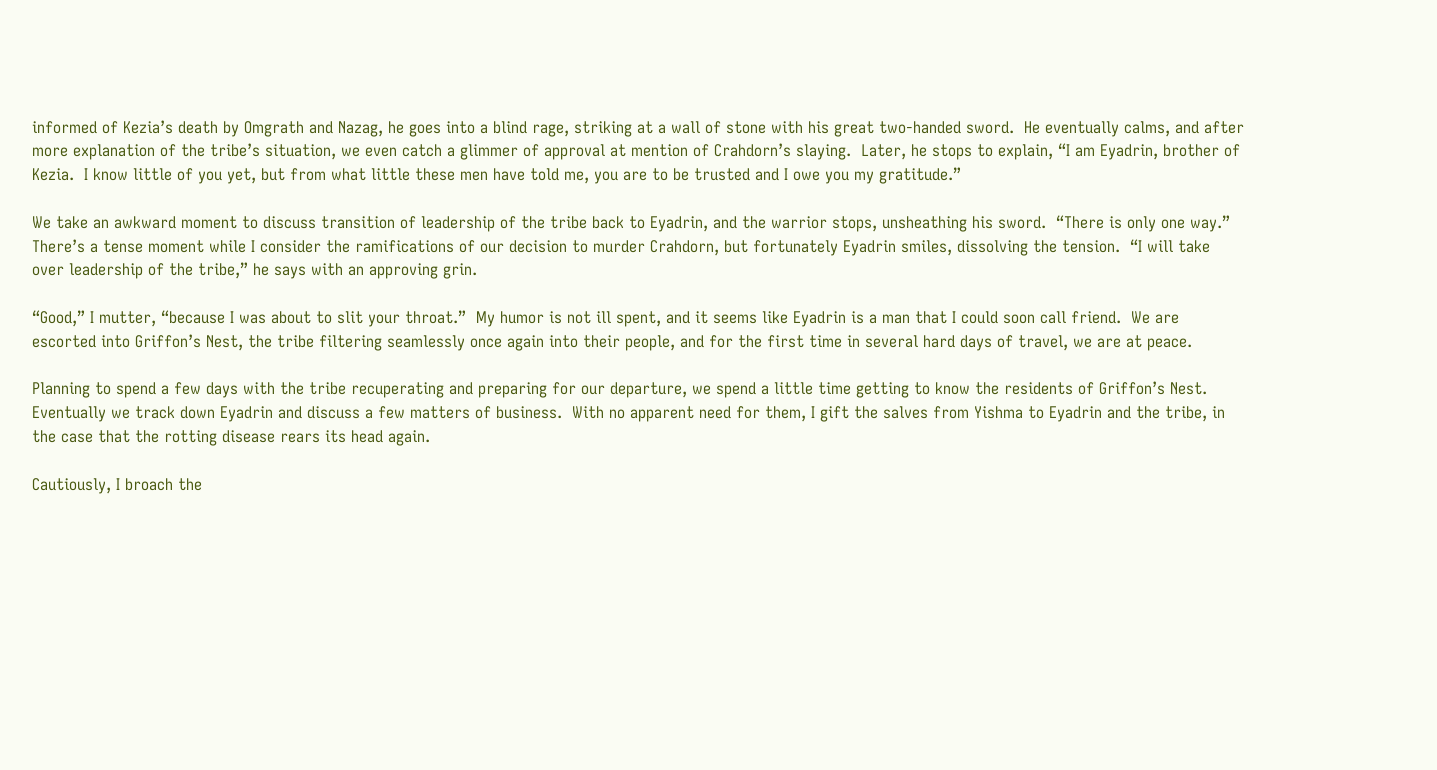informed of Kezia’s death by Omgrath and Nazag, he goes into a blind rage, striking at a wall of stone with his great two-handed sword.  He eventually calms, and after more explanation of the tribe’s situation, we even catch a glimmer of approval at mention of Crahdorn’s slaying.  Later, he stops to explain, “I am Eyadrin, brother of Kezia.  I know little of you yet, but from what little these men have told me, you are to be trusted and I owe you my gratitude.”

We take an awkward moment to discuss transition of leadership of the tribe back to Eyadrin, and the warrior stops, unsheathing his sword.  “There is only one way.”  There’s a tense moment while I consider the ramifications of our decision to murder Crahdorn, but fortunately Eyadrin smiles, dissolving the tension.  “I will take over leadership of the tribe,” he says with an approving grin.

“Good,” I mutter, “because I was about to slit your throat.”  My humor is not ill spent, and it seems like Eyadrin is a man that I could soon call friend.  We are escorted into Griffon’s Nest, the tribe filtering seamlessly once again into their people, and for the first time in several hard days of travel, we are at peace.

Planning to spend a few days with the tribe recuperating and preparing for our departure, we spend a little time getting to know the residents of Griffon’s Nest.  Eventually we track down Eyadrin and discuss a few matters of business.  With no apparent need for them, I gift the salves from Yishma to Eyadrin and the tribe, in the case that the rotting disease rears its head again.

Cautiously, I broach the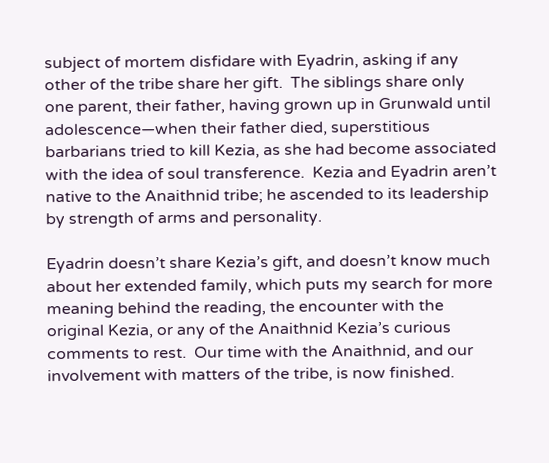subject of mortem disfidare with Eyadrin, asking if any other of the tribe share her gift.  The siblings share only one parent, their father, having grown up in Grunwald until adolescence—when their father died, superstitious barbarians tried to kill Kezia, as she had become associated with the idea of soul transference.  Kezia and Eyadrin aren’t native to the Anaithnid tribe; he ascended to its leadership by strength of arms and personality.

Eyadrin doesn’t share Kezia’s gift, and doesn’t know much about her extended family, which puts my search for more meaning behind the reading, the encounter with the original Kezia, or any of the Anaithnid Kezia’s curious comments to rest.  Our time with the Anaithnid, and our involvement with matters of the tribe, is now finished.